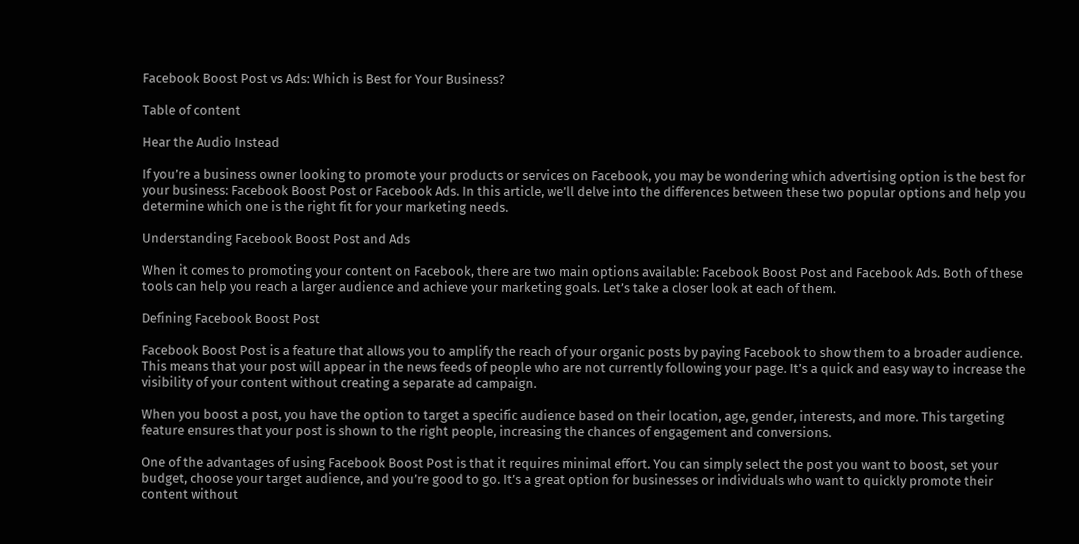Facebook Boost Post vs Ads: Which is Best for Your Business?

Table of content

Hear the Audio Instead

If you’re a business owner looking to promote your products or services on Facebook, you may be wondering which advertising option is the best for your business: Facebook Boost Post or Facebook Ads. In this article, we’ll delve into the differences between these two popular options and help you determine which one is the right fit for your marketing needs.

Understanding Facebook Boost Post and Ads

When it comes to promoting your content on Facebook, there are two main options available: Facebook Boost Post and Facebook Ads. Both of these tools can help you reach a larger audience and achieve your marketing goals. Let’s take a closer look at each of them.

Defining Facebook Boost Post

Facebook Boost Post is a feature that allows you to amplify the reach of your organic posts by paying Facebook to show them to a broader audience. This means that your post will appear in the news feeds of people who are not currently following your page. It’s a quick and easy way to increase the visibility of your content without creating a separate ad campaign.

When you boost a post, you have the option to target a specific audience based on their location, age, gender, interests, and more. This targeting feature ensures that your post is shown to the right people, increasing the chances of engagement and conversions.

One of the advantages of using Facebook Boost Post is that it requires minimal effort. You can simply select the post you want to boost, set your budget, choose your target audience, and you’re good to go. It’s a great option for businesses or individuals who want to quickly promote their content without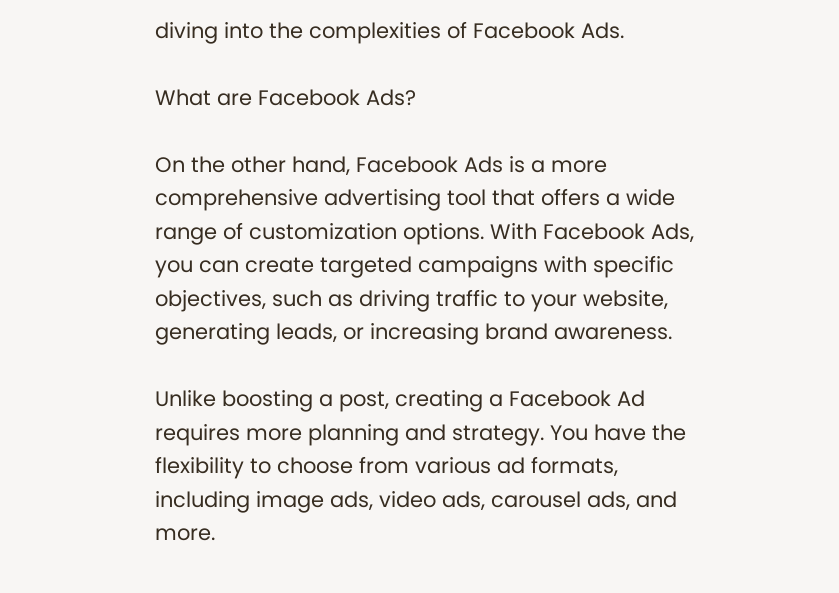diving into the complexities of Facebook Ads.

What are Facebook Ads?

On the other hand, Facebook Ads is a more comprehensive advertising tool that offers a wide range of customization options. With Facebook Ads, you can create targeted campaigns with specific objectives, such as driving traffic to your website, generating leads, or increasing brand awareness.

Unlike boosting a post, creating a Facebook Ad requires more planning and strategy. You have the flexibility to choose from various ad formats, including image ads, video ads, carousel ads, and more.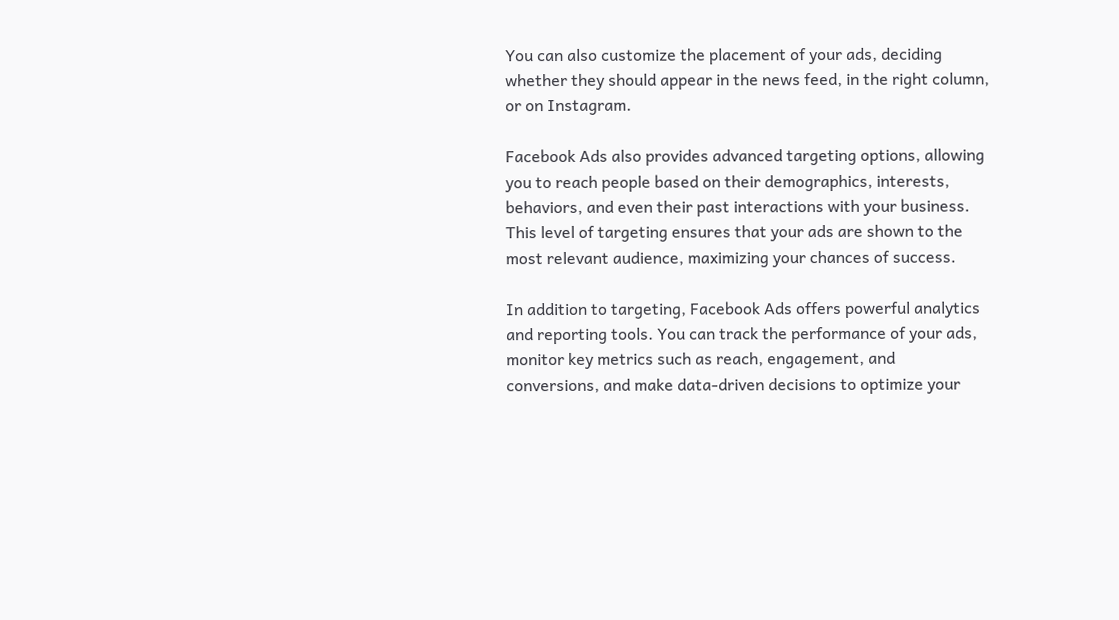You can also customize the placement of your ads, deciding whether they should appear in the news feed, in the right column, or on Instagram.

Facebook Ads also provides advanced targeting options, allowing you to reach people based on their demographics, interests, behaviors, and even their past interactions with your business. This level of targeting ensures that your ads are shown to the most relevant audience, maximizing your chances of success.

In addition to targeting, Facebook Ads offers powerful analytics and reporting tools. You can track the performance of your ads, monitor key metrics such as reach, engagement, and conversions, and make data-driven decisions to optimize your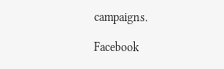campaigns.

Facebook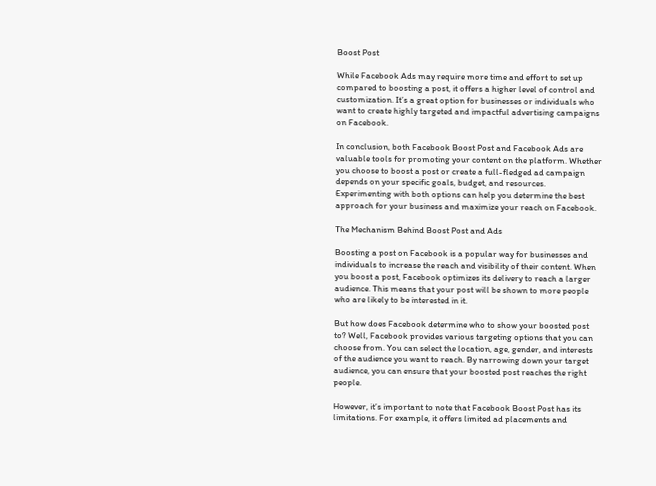Boost Post

While Facebook Ads may require more time and effort to set up compared to boosting a post, it offers a higher level of control and customization. It’s a great option for businesses or individuals who want to create highly targeted and impactful advertising campaigns on Facebook.

In conclusion, both Facebook Boost Post and Facebook Ads are valuable tools for promoting your content on the platform. Whether you choose to boost a post or create a full-fledged ad campaign depends on your specific goals, budget, and resources. Experimenting with both options can help you determine the best approach for your business and maximize your reach on Facebook.

The Mechanism Behind Boost Post and Ads

Boosting a post on Facebook is a popular way for businesses and individuals to increase the reach and visibility of their content. When you boost a post, Facebook optimizes its delivery to reach a larger audience. This means that your post will be shown to more people who are likely to be interested in it.

But how does Facebook determine who to show your boosted post to? Well, Facebook provides various targeting options that you can choose from. You can select the location, age, gender, and interests of the audience you want to reach. By narrowing down your target audience, you can ensure that your boosted post reaches the right people.

However, it’s important to note that Facebook Boost Post has its limitations. For example, it offers limited ad placements and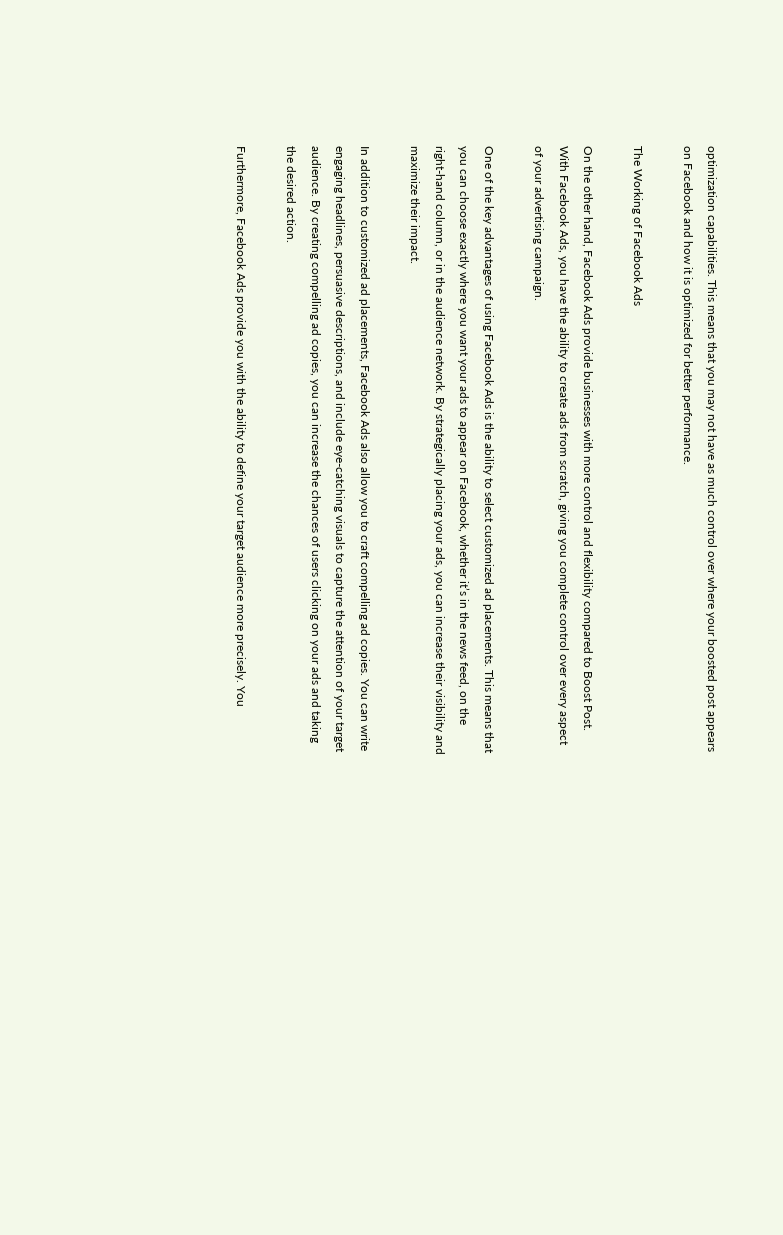optimization capabilities. This means that you may not have as much control over where your boosted post appears on Facebook and how it is optimized for better performance.

The Working of Facebook Ads

On the other hand, Facebook Ads provide businesses with more control and flexibility compared to Boost Post. With Facebook Ads, you have the ability to create ads from scratch, giving you complete control over every aspect of your advertising campaign.

One of the key advantages of using Facebook Ads is the ability to select customized ad placements. This means that you can choose exactly where you want your ads to appear on Facebook, whether it’s in the news feed, on the right-hand column, or in the audience network. By strategically placing your ads, you can increase their visibility and maximize their impact.

In addition to customized ad placements, Facebook Ads also allow you to craft compelling ad copies. You can write engaging headlines, persuasive descriptions, and include eye-catching visuals to capture the attention of your target audience. By creating compelling ad copies, you can increase the chances of users clicking on your ads and taking the desired action.

Furthermore, Facebook Ads provide you with the ability to define your target audience more precisely. You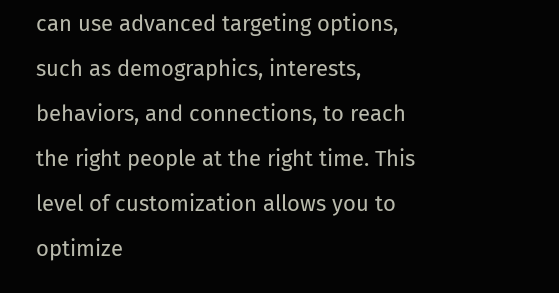can use advanced targeting options, such as demographics, interests, behaviors, and connections, to reach the right people at the right time. This level of customization allows you to optimize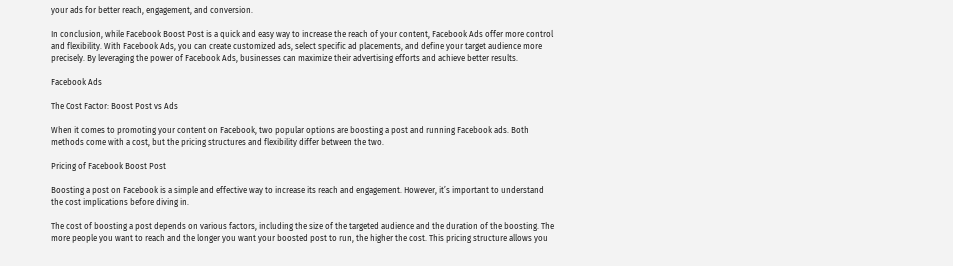your ads for better reach, engagement, and conversion.

In conclusion, while Facebook Boost Post is a quick and easy way to increase the reach of your content, Facebook Ads offer more control and flexibility. With Facebook Ads, you can create customized ads, select specific ad placements, and define your target audience more precisely. By leveraging the power of Facebook Ads, businesses can maximize their advertising efforts and achieve better results.

Facebook Ads

The Cost Factor: Boost Post vs Ads

When it comes to promoting your content on Facebook, two popular options are boosting a post and running Facebook ads. Both methods come with a cost, but the pricing structures and flexibility differ between the two.

Pricing of Facebook Boost Post

Boosting a post on Facebook is a simple and effective way to increase its reach and engagement. However, it’s important to understand the cost implications before diving in.

The cost of boosting a post depends on various factors, including the size of the targeted audience and the duration of the boosting. The more people you want to reach and the longer you want your boosted post to run, the higher the cost. This pricing structure allows you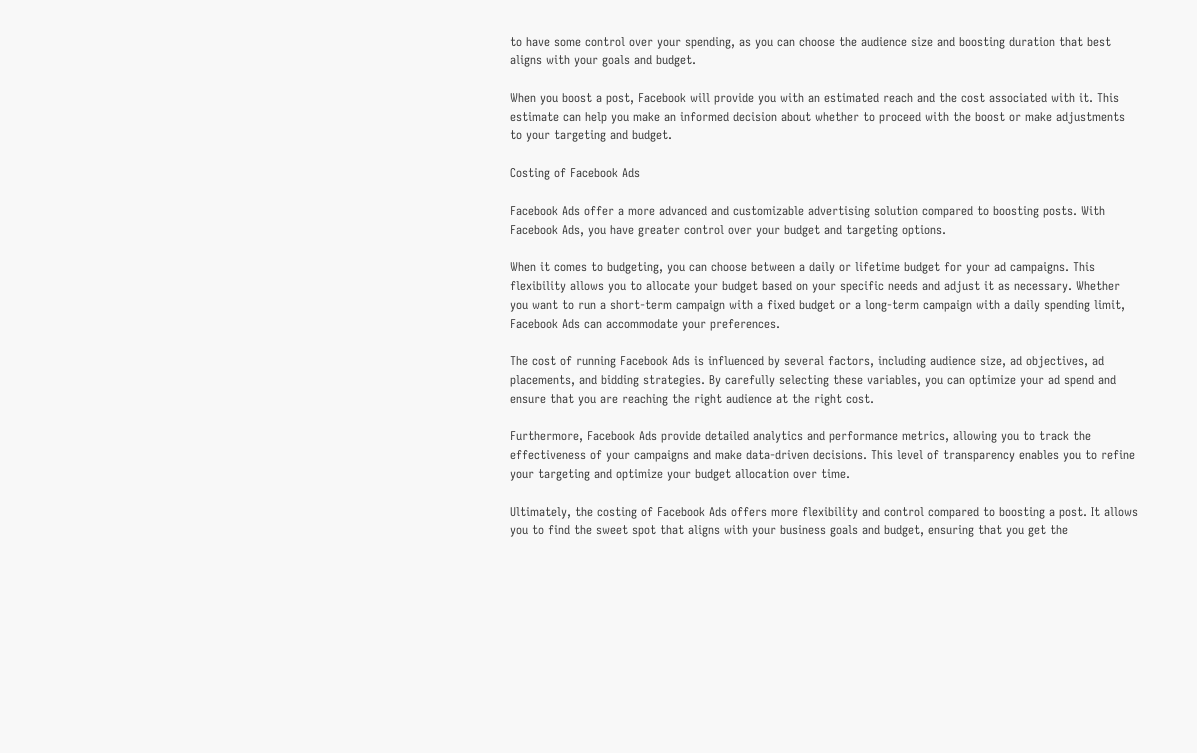to have some control over your spending, as you can choose the audience size and boosting duration that best aligns with your goals and budget.

When you boost a post, Facebook will provide you with an estimated reach and the cost associated with it. This estimate can help you make an informed decision about whether to proceed with the boost or make adjustments to your targeting and budget.

Costing of Facebook Ads

Facebook Ads offer a more advanced and customizable advertising solution compared to boosting posts. With Facebook Ads, you have greater control over your budget and targeting options.

When it comes to budgeting, you can choose between a daily or lifetime budget for your ad campaigns. This flexibility allows you to allocate your budget based on your specific needs and adjust it as necessary. Whether you want to run a short-term campaign with a fixed budget or a long-term campaign with a daily spending limit, Facebook Ads can accommodate your preferences.

The cost of running Facebook Ads is influenced by several factors, including audience size, ad objectives, ad placements, and bidding strategies. By carefully selecting these variables, you can optimize your ad spend and ensure that you are reaching the right audience at the right cost.

Furthermore, Facebook Ads provide detailed analytics and performance metrics, allowing you to track the effectiveness of your campaigns and make data-driven decisions. This level of transparency enables you to refine your targeting and optimize your budget allocation over time.

Ultimately, the costing of Facebook Ads offers more flexibility and control compared to boosting a post. It allows you to find the sweet spot that aligns with your business goals and budget, ensuring that you get the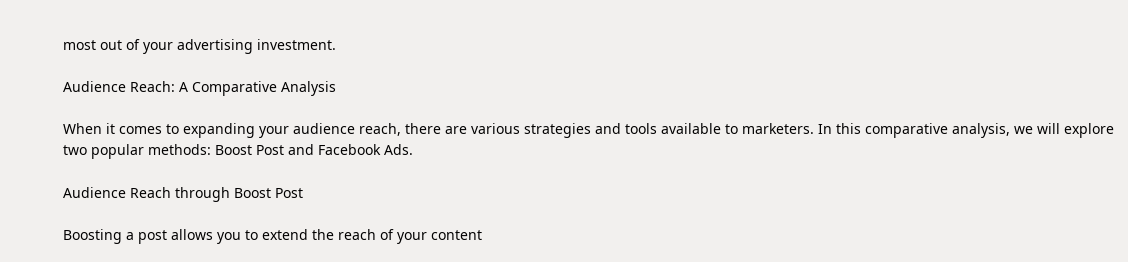most out of your advertising investment.

Audience Reach: A Comparative Analysis

When it comes to expanding your audience reach, there are various strategies and tools available to marketers. In this comparative analysis, we will explore two popular methods: Boost Post and Facebook Ads.

Audience Reach through Boost Post

Boosting a post allows you to extend the reach of your content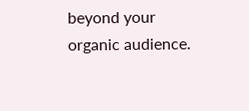beyond your organic audience.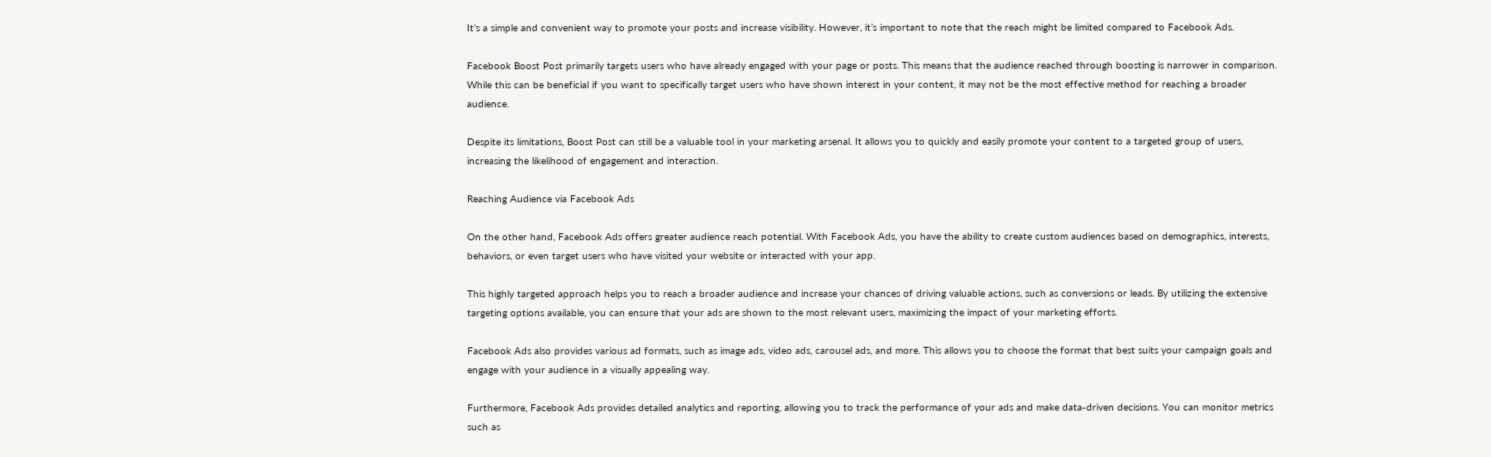It’s a simple and convenient way to promote your posts and increase visibility. However, it’s important to note that the reach might be limited compared to Facebook Ads.

Facebook Boost Post primarily targets users who have already engaged with your page or posts. This means that the audience reached through boosting is narrower in comparison. While this can be beneficial if you want to specifically target users who have shown interest in your content, it may not be the most effective method for reaching a broader audience.

Despite its limitations, Boost Post can still be a valuable tool in your marketing arsenal. It allows you to quickly and easily promote your content to a targeted group of users, increasing the likelihood of engagement and interaction.

Reaching Audience via Facebook Ads

On the other hand, Facebook Ads offers greater audience reach potential. With Facebook Ads, you have the ability to create custom audiences based on demographics, interests, behaviors, or even target users who have visited your website or interacted with your app.

This highly targeted approach helps you to reach a broader audience and increase your chances of driving valuable actions, such as conversions or leads. By utilizing the extensive targeting options available, you can ensure that your ads are shown to the most relevant users, maximizing the impact of your marketing efforts.

Facebook Ads also provides various ad formats, such as image ads, video ads, carousel ads, and more. This allows you to choose the format that best suits your campaign goals and engage with your audience in a visually appealing way.

Furthermore, Facebook Ads provides detailed analytics and reporting, allowing you to track the performance of your ads and make data-driven decisions. You can monitor metrics such as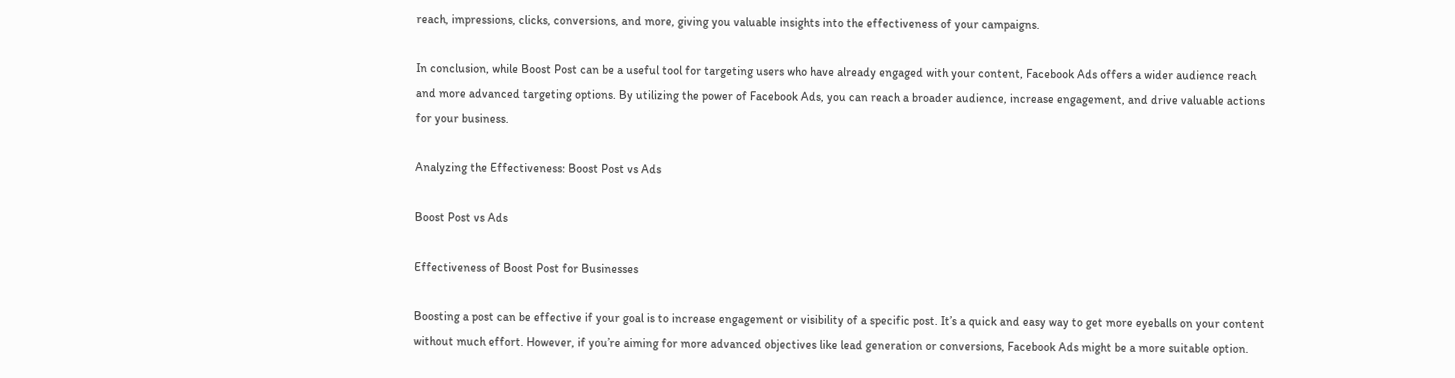reach, impressions, clicks, conversions, and more, giving you valuable insights into the effectiveness of your campaigns.

In conclusion, while Boost Post can be a useful tool for targeting users who have already engaged with your content, Facebook Ads offers a wider audience reach and more advanced targeting options. By utilizing the power of Facebook Ads, you can reach a broader audience, increase engagement, and drive valuable actions for your business.

Analyzing the Effectiveness: Boost Post vs Ads

Boost Post vs Ads

Effectiveness of Boost Post for Businesses

Boosting a post can be effective if your goal is to increase engagement or visibility of a specific post. It’s a quick and easy way to get more eyeballs on your content without much effort. However, if you’re aiming for more advanced objectives like lead generation or conversions, Facebook Ads might be a more suitable option.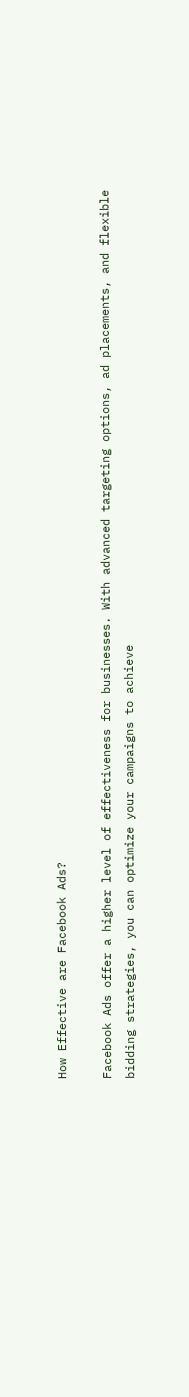How Effective are Facebook Ads?

Facebook Ads offer a higher level of effectiveness for businesses. With advanced targeting options, ad placements, and flexible bidding strategies, you can optimize your campaigns to achieve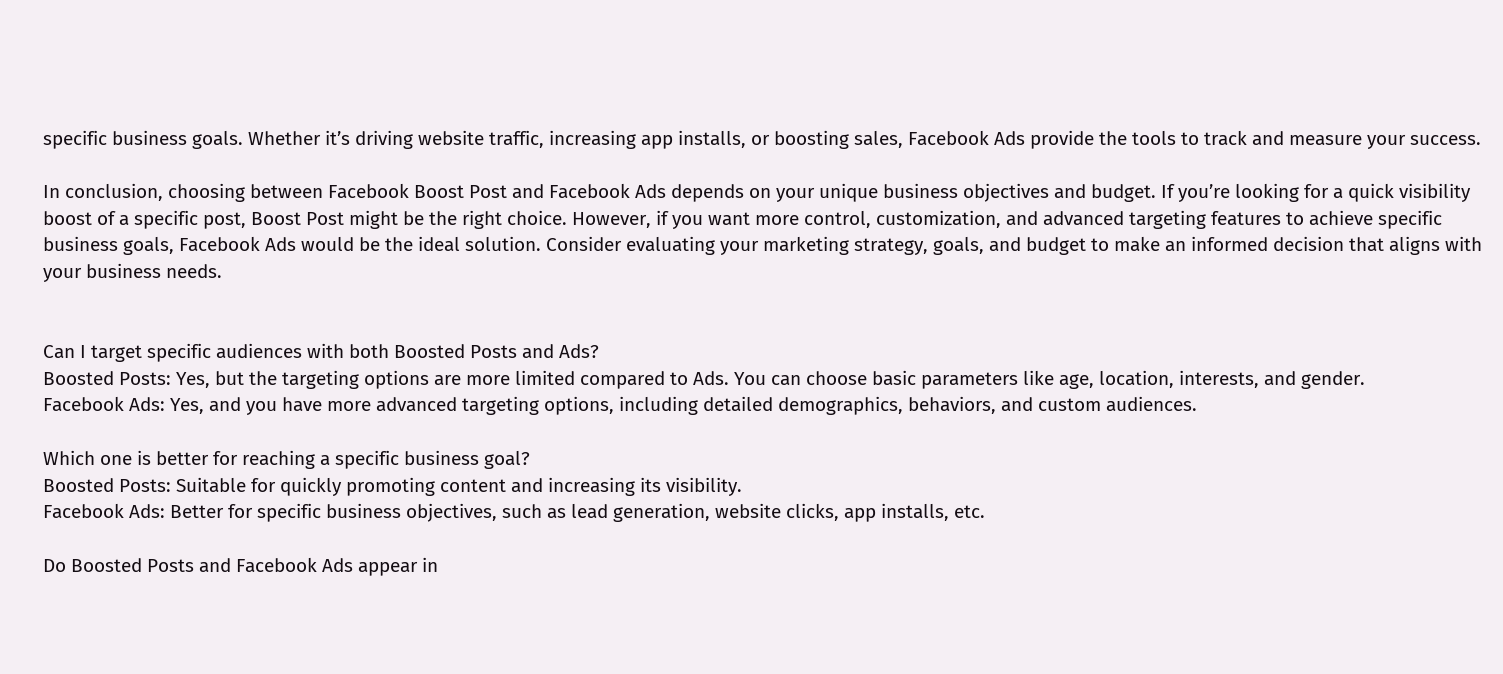specific business goals. Whether it’s driving website traffic, increasing app installs, or boosting sales, Facebook Ads provide the tools to track and measure your success.

In conclusion, choosing between Facebook Boost Post and Facebook Ads depends on your unique business objectives and budget. If you’re looking for a quick visibility boost of a specific post, Boost Post might be the right choice. However, if you want more control, customization, and advanced targeting features to achieve specific business goals, Facebook Ads would be the ideal solution. Consider evaluating your marketing strategy, goals, and budget to make an informed decision that aligns with your business needs.


Can I target specific audiences with both Boosted Posts and Ads?
Boosted Posts: Yes, but the targeting options are more limited compared to Ads. You can choose basic parameters like age, location, interests, and gender.
Facebook Ads: Yes, and you have more advanced targeting options, including detailed demographics, behaviors, and custom audiences.

Which one is better for reaching a specific business goal?
Boosted Posts: Suitable for quickly promoting content and increasing its visibility.
Facebook Ads: Better for specific business objectives, such as lead generation, website clicks, app installs, etc.

Do Boosted Posts and Facebook Ads appear in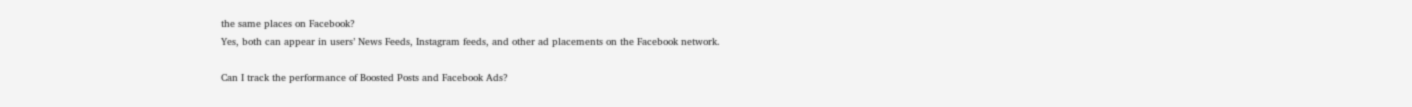the same places on Facebook?
Yes, both can appear in users’ News Feeds, Instagram feeds, and other ad placements on the Facebook network.

Can I track the performance of Boosted Posts and Facebook Ads?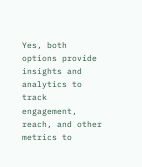Yes, both options provide insights and analytics to track engagement, reach, and other metrics to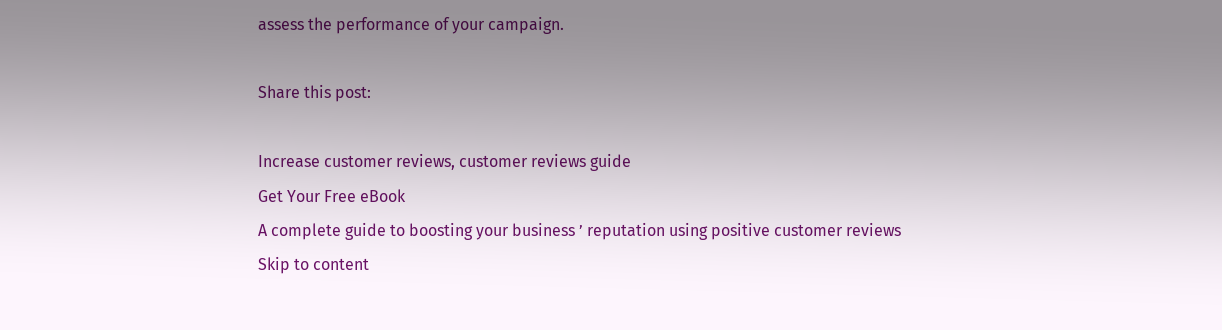assess the performance of your campaign.

Share this post:

Increase customer reviews, customer reviews guide
Get Your Free eBook
A complete guide to boosting your business ’ reputation using positive customer reviews
Skip to content